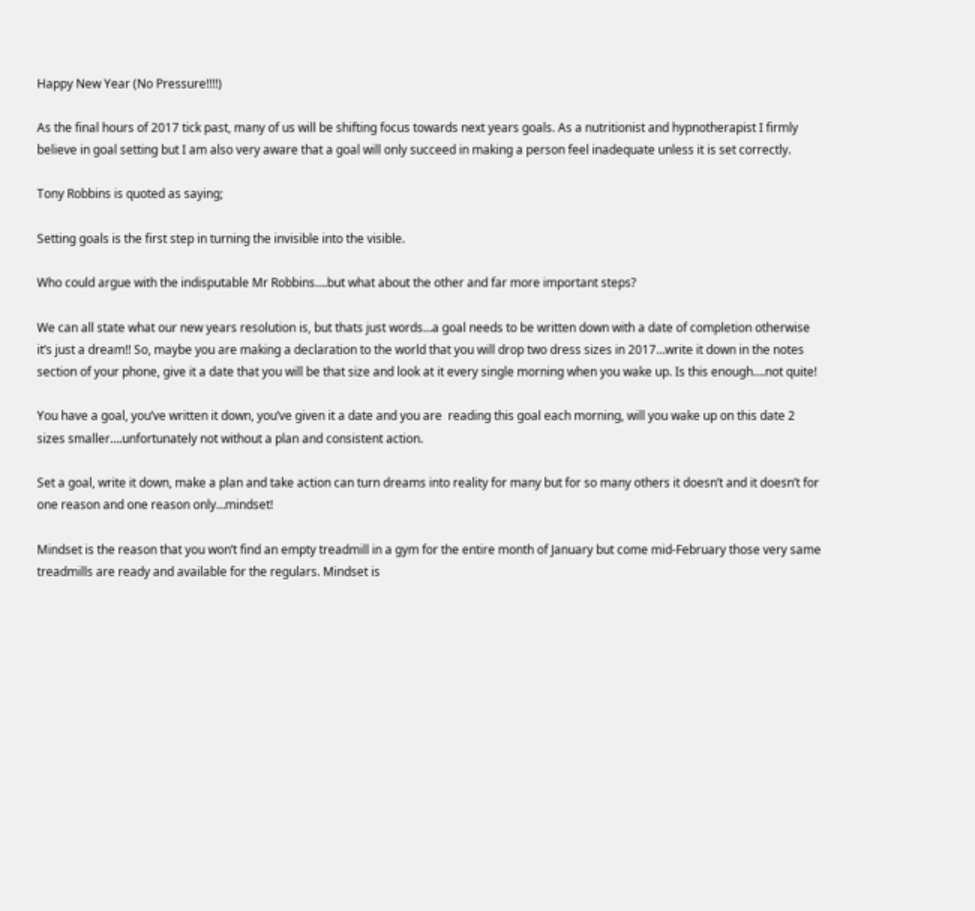Happy New Year (No Pressure!!!!)

As the final hours of 2017 tick past, many of us will be shifting focus towards next years goals. As a nutritionist and hypnotherapist I firmly believe in goal setting but I am also very aware that a goal will only succeed in making a person feel inadequate unless it is set correctly.

Tony Robbins is quoted as saying;

Setting goals is the first step in turning the invisible into the visible.

Who could argue with the indisputable Mr Robbins….but what about the other and far more important steps?

We can all state what our new years resolution is, but thats just words…a goal needs to be written down with a date of completion otherwise it’s just a dream!! So, maybe you are making a declaration to the world that you will drop two dress sizes in 2017…write it down in the notes section of your phone, give it a date that you will be that size and look at it every single morning when you wake up. Is this enough….not quite!

You have a goal, you’ve written it down, you’ve given it a date and you are  reading this goal each morning, will you wake up on this date 2 sizes smaller….unfortunately not without a plan and consistent action.

Set a goal, write it down, make a plan and take action can turn dreams into reality for many but for so many others it doesn’t and it doesn’t for one reason and one reason only…mindset!

Mindset is the reason that you won’t find an empty treadmill in a gym for the entire month of January but come mid-February those very same treadmills are ready and available for the regulars. Mindset is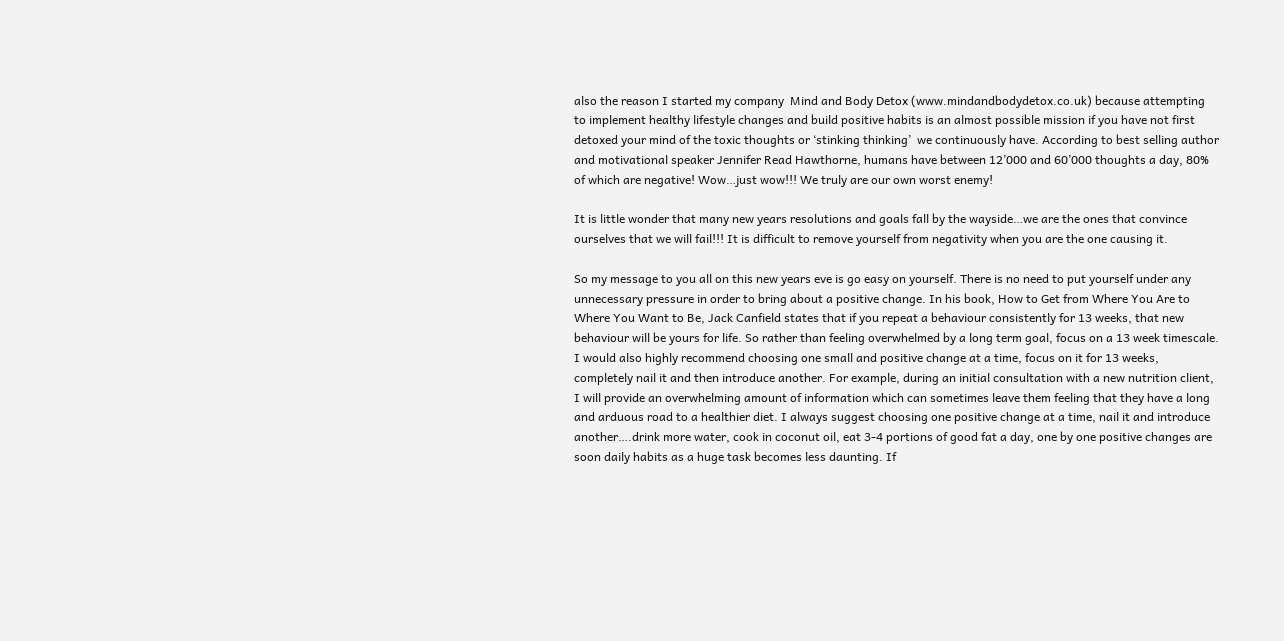also the reason I started my company  Mind and Body Detox (www.mindandbodydetox.co.uk) because attempting to implement healthy lifestyle changes and build positive habits is an almost possible mission if you have not first detoxed your mind of the toxic thoughts or ‘stinking thinking’  we continuously have. According to best selling author and motivational speaker Jennifer Read Hawthorne, humans have between 12’000 and 60’000 thoughts a day, 80% of which are negative! Wow…just wow!!! We truly are our own worst enemy!

It is little wonder that many new years resolutions and goals fall by the wayside…we are the ones that convince ourselves that we will fail!!! It is difficult to remove yourself from negativity when you are the one causing it.

So my message to you all on this new years eve is go easy on yourself. There is no need to put yourself under any unnecessary pressure in order to bring about a positive change. In his book, How to Get from Where You Are to Where You Want to Be, Jack Canfield states that if you repeat a behaviour consistently for 13 weeks, that new behaviour will be yours for life. So rather than feeling overwhelmed by a long term goal, focus on a 13 week timescale. I would also highly recommend choosing one small and positive change at a time, focus on it for 13 weeks, completely nail it and then introduce another. For example, during an initial consultation with a new nutrition client, I will provide an overwhelming amount of information which can sometimes leave them feeling that they have a long and arduous road to a healthier diet. I always suggest choosing one positive change at a time, nail it and introduce another….drink more water, cook in coconut oil, eat 3-4 portions of good fat a day, one by one positive changes are soon daily habits as a huge task becomes less daunting. If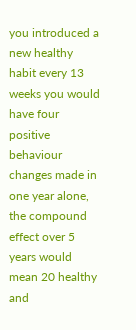you introduced a new healthy habit every 13 weeks you would have four positive behaviour changes made in one year alone, the compound effect over 5 years would mean 20 healthy and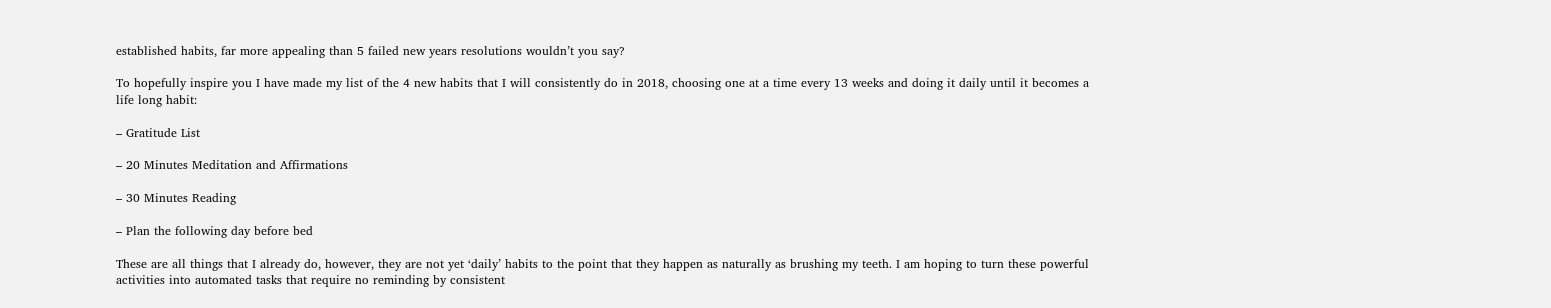established habits, far more appealing than 5 failed new years resolutions wouldn’t you say?

To hopefully inspire you I have made my list of the 4 new habits that I will consistently do in 2018, choosing one at a time every 13 weeks and doing it daily until it becomes a life long habit:

– Gratitude List

– 20 Minutes Meditation and Affirmations

– 30 Minutes Reading

– Plan the following day before bed

These are all things that I already do, however, they are not yet ‘daily’ habits to the point that they happen as naturally as brushing my teeth. I am hoping to turn these powerful activities into automated tasks that require no reminding by consistent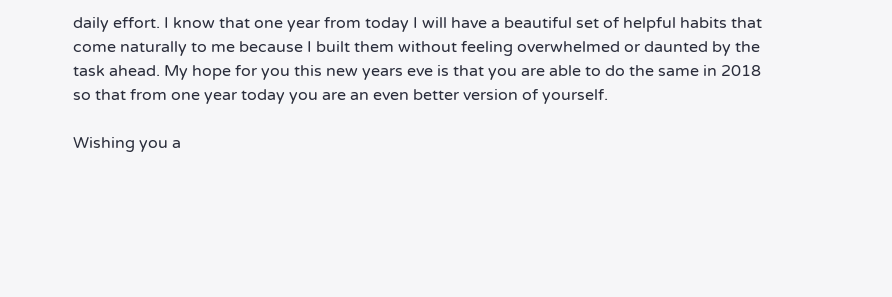daily effort. I know that one year from today I will have a beautiful set of helpful habits that come naturally to me because I built them without feeling overwhelmed or daunted by the task ahead. My hope for you this new years eve is that you are able to do the same in 2018 so that from one year today you are an even better version of yourself.

Wishing you a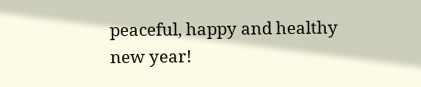peaceful, happy and healthy new year!